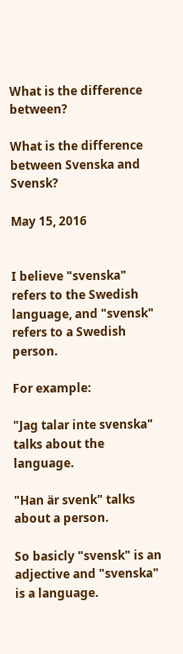What is the difference between?

What is the difference between Svenska and Svensk?

May 15, 2016


I believe "svenska" refers to the Swedish language, and "svensk" refers to a Swedish person.

For example:

"Jag talar inte svenska" talks about the language.

"Han är svenk" talks about a person.

So basicly "svensk" is an adjective and "svenska" is a language.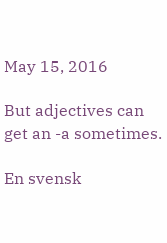May 15, 2016

But adjectives can get an -a sometimes.

En svensk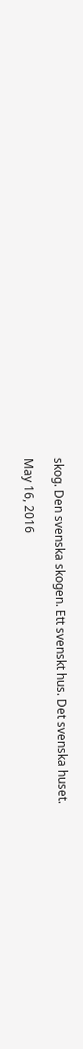skog. Den svenska skogen. Ett svenskt hus. Det svenska huset.

May 16, 2016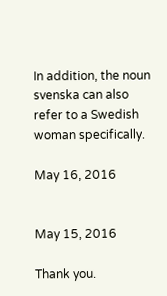In addition, the noun svenska can also refer to a Swedish woman specifically.

May 16, 2016


May 15, 2016

Thank you.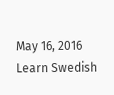May 16, 2016
Learn Swedish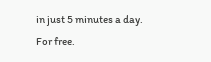in just 5 minutes a day. For free.